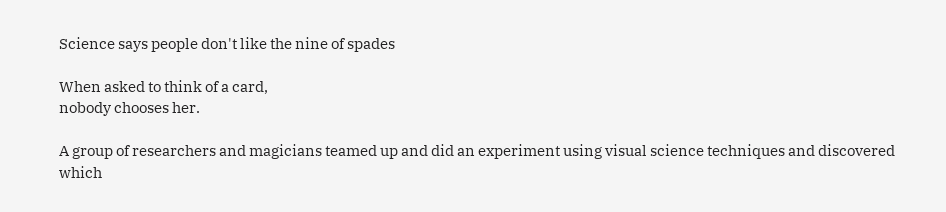Science says people don't like the nine of spades

When asked to think of a card,
nobody chooses her.

A group of researchers and magicians teamed up and did an experiment using visual science techniques and discovered which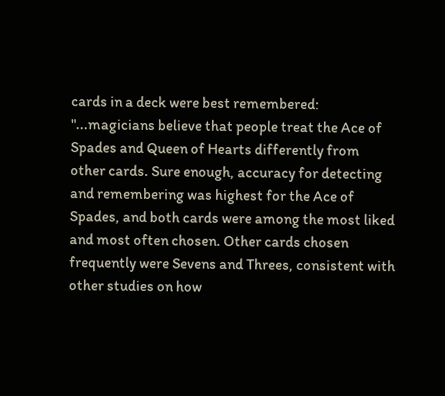cards in a deck were best remembered:
"...magicians believe that people treat the Ace of Spades and Queen of Hearts differently from other cards. Sure enough, accuracy for detecting and remembering was highest for the Ace of Spades, and both cards were among the most liked and most often chosen. Other cards chosen frequently were Sevens and Threes, consistent with other studies on how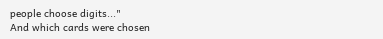people choose digits..."
And which cards were chosen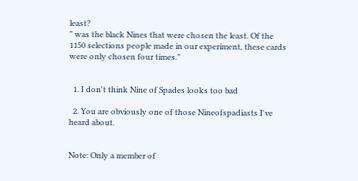least?
" was the black Nines that were chosen the least. Of the 1150 selections people made in our experiment, these cards were only chosen four times."


  1. I don't think Nine of Spades looks too bad

  2. You are obviously one of those Nineofspadiasts I've heard about.


Note: Only a member of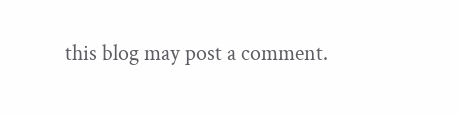this blog may post a comment.